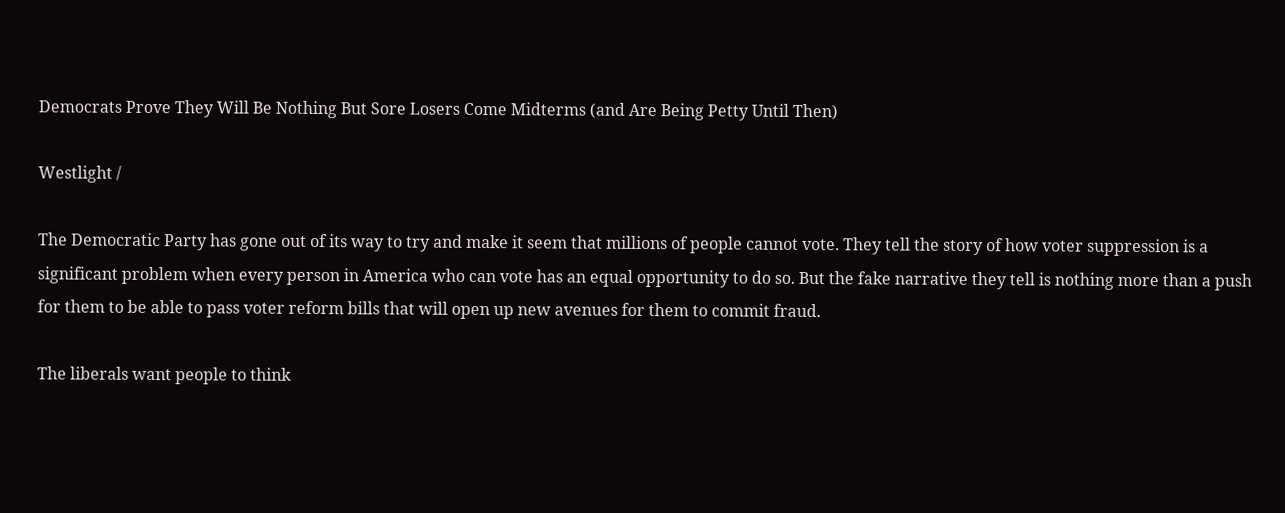Democrats Prove They Will Be Nothing But Sore Losers Come Midterms (and Are Being Petty Until Then)

Westlight /

The Democratic Party has gone out of its way to try and make it seem that millions of people cannot vote. They tell the story of how voter suppression is a significant problem when every person in America who can vote has an equal opportunity to do so. But the fake narrative they tell is nothing more than a push for them to be able to pass voter reform bills that will open up new avenues for them to commit fraud.

The liberals want people to think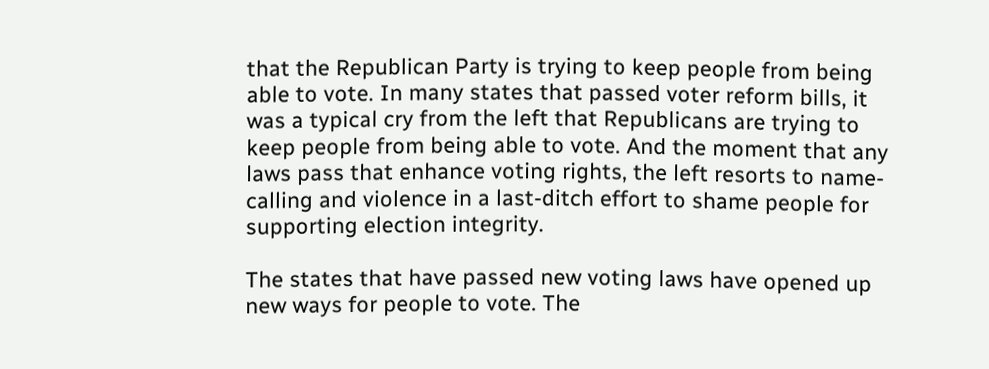that the Republican Party is trying to keep people from being able to vote. In many states that passed voter reform bills, it was a typical cry from the left that Republicans are trying to keep people from being able to vote. And the moment that any laws pass that enhance voting rights, the left resorts to name-calling and violence in a last-ditch effort to shame people for supporting election integrity.

The states that have passed new voting laws have opened up new ways for people to vote. The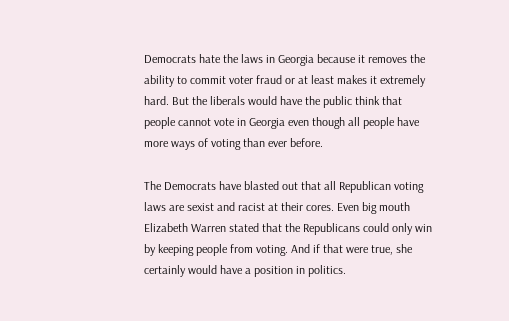Democrats hate the laws in Georgia because it removes the ability to commit voter fraud or at least makes it extremely hard. But the liberals would have the public think that people cannot vote in Georgia even though all people have more ways of voting than ever before.

The Democrats have blasted out that all Republican voting laws are sexist and racist at their cores. Even big mouth Elizabeth Warren stated that the Republicans could only win by keeping people from voting. And if that were true, she certainly would have a position in politics.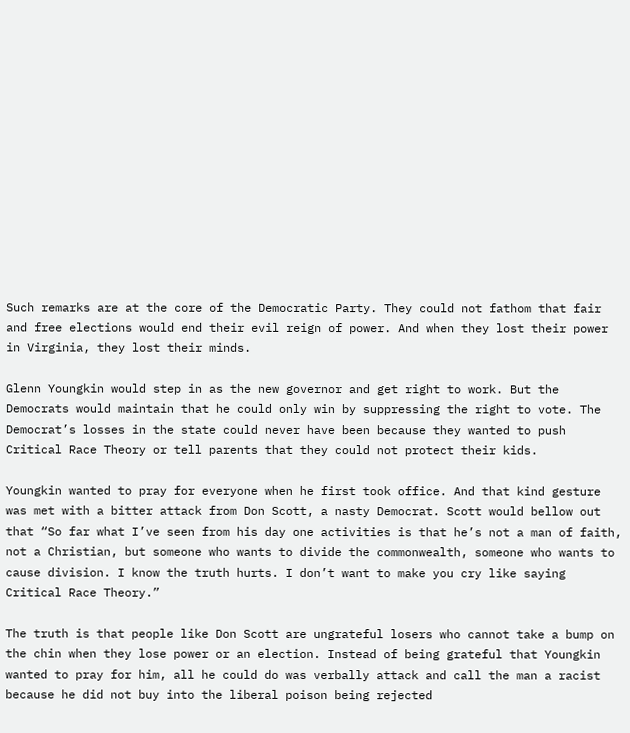Such remarks are at the core of the Democratic Party. They could not fathom that fair and free elections would end their evil reign of power. And when they lost their power in Virginia, they lost their minds.

Glenn Youngkin would step in as the new governor and get right to work. But the Democrats would maintain that he could only win by suppressing the right to vote. The Democrat’s losses in the state could never have been because they wanted to push Critical Race Theory or tell parents that they could not protect their kids.

Youngkin wanted to pray for everyone when he first took office. And that kind gesture was met with a bitter attack from Don Scott, a nasty Democrat. Scott would bellow out that “So far what I’ve seen from his day one activities is that he’s not a man of faith, not a Christian, but someone who wants to divide the commonwealth, someone who wants to cause division. I know the truth hurts. I don’t want to make you cry like saying Critical Race Theory.”

The truth is that people like Don Scott are ungrateful losers who cannot take a bump on the chin when they lose power or an election. Instead of being grateful that Youngkin wanted to pray for him, all he could do was verbally attack and call the man a racist because he did not buy into the liberal poison being rejected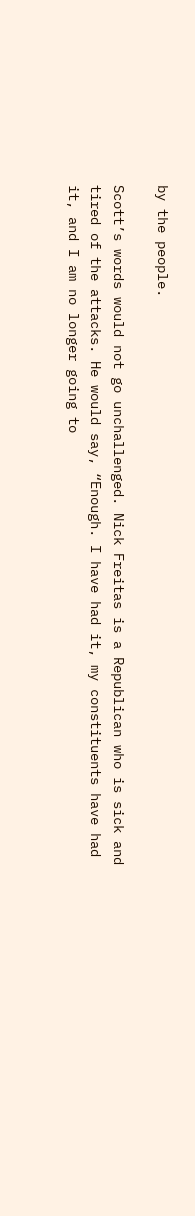by the people.

Scott’s words would not go unchallenged. Nick Freitas is a Republican who is sick and tired of the attacks. He would say, “Enough. I have had it, my constituents have had it, and I am no longer going to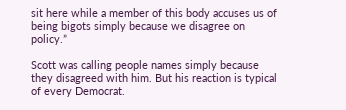sit here while a member of this body accuses us of being bigots simply because we disagree on policy.”

Scott was calling people names simply because they disagreed with him. But his reaction is typical of every Democrat.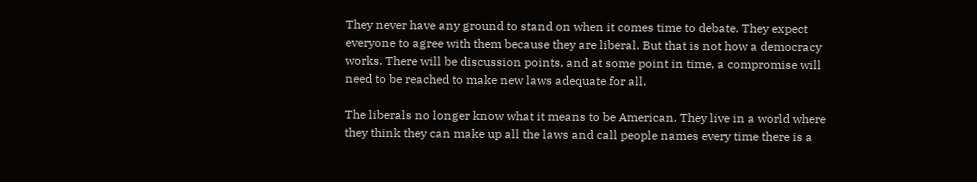They never have any ground to stand on when it comes time to debate. They expect everyone to agree with them because they are liberal. But that is not how a democracy works. There will be discussion points, and at some point in time, a compromise will need to be reached to make new laws adequate for all.

The liberals no longer know what it means to be American. They live in a world where they think they can make up all the laws and call people names every time there is a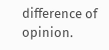difference of opinion.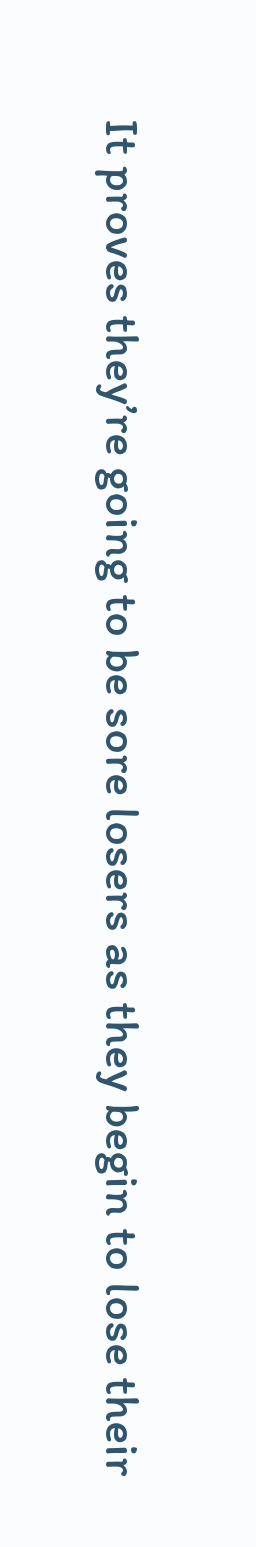It proves they’re going to be sore losers as they begin to lose their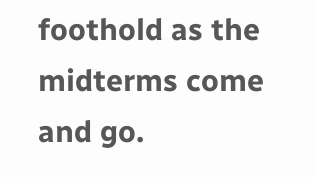foothold as the midterms come and go.